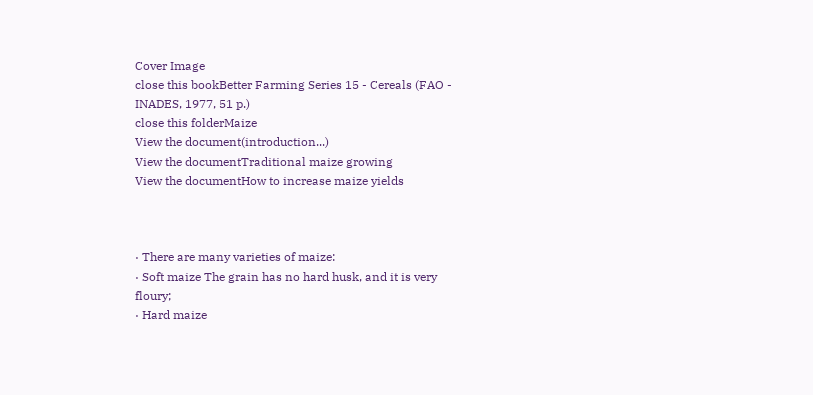Cover Image
close this bookBetter Farming Series 15 - Cereals (FAO - INADES, 1977, 51 p.)
close this folderMaize
View the document(introduction...)
View the documentTraditional maize growing
View the documentHow to increase maize yields



· There are many varieties of maize:
· Soft maize The grain has no hard husk, and it is very floury;
· Hard maize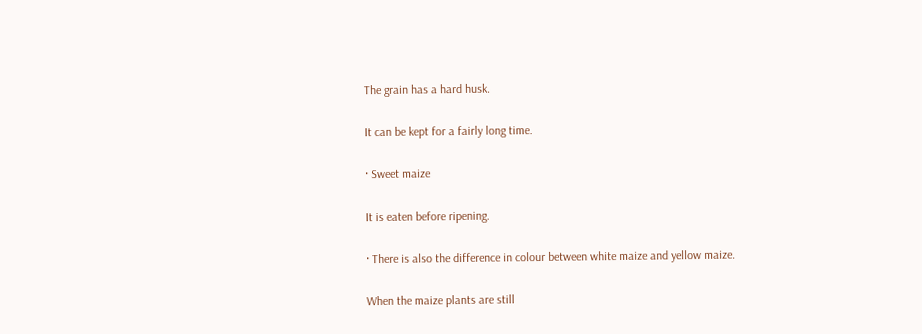The grain has a hard husk.

It can be kept for a fairly long time.

· Sweet maize

It is eaten before ripening.

· There is also the difference in colour between white maize and yellow maize.

When the maize plants are still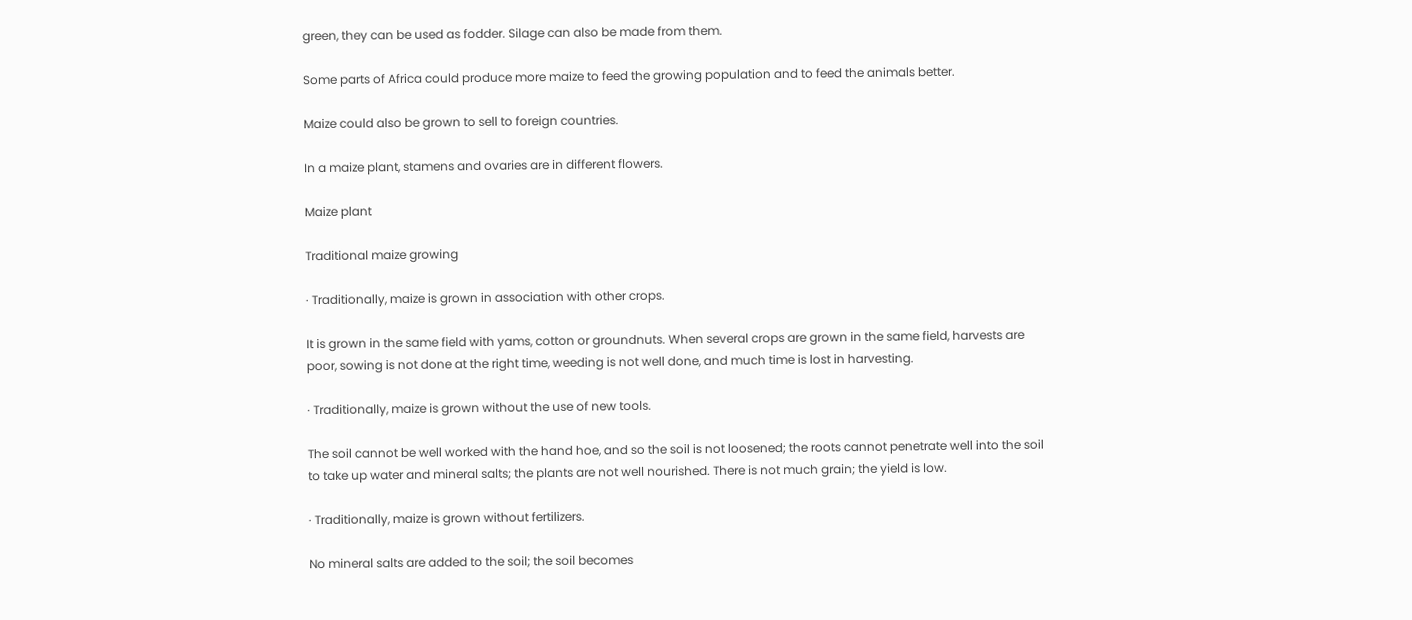green, they can be used as fodder. Silage can also be made from them.

Some parts of Africa could produce more maize to feed the growing population and to feed the animals better.

Maize could also be grown to sell to foreign countries.

In a maize plant, stamens and ovaries are in different flowers.

Maize plant

Traditional maize growing

· Traditionally, maize is grown in association with other crops.

It is grown in the same field with yams, cotton or groundnuts. When several crops are grown in the same field, harvests are poor, sowing is not done at the right time, weeding is not well done, and much time is lost in harvesting.

· Traditionally, maize is grown without the use of new tools.

The soil cannot be well worked with the hand hoe, and so the soil is not loosened; the roots cannot penetrate well into the soil to take up water and mineral salts; the plants are not well nourished. There is not much grain; the yield is low.

· Traditionally, maize is grown without fertilizers.

No mineral salts are added to the soil; the soil becomes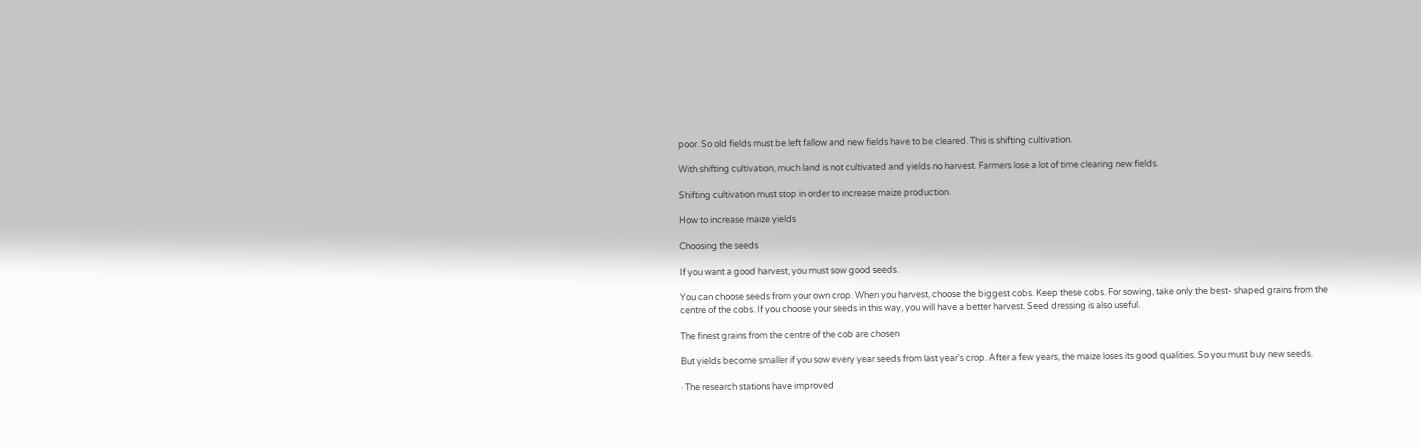poor. So old fields must be left fallow and new fields have to be cleared. This is shifting cultivation.

With shifting cultivation, much land is not cultivated and yields no harvest. Farmers lose a lot of time clearing new fields.

Shifting cultivation must stop in order to increase maize production.

How to increase maize yields

Choosing the seeds

If you want a good harvest, you must sow good seeds.

You can choose seeds from your own crop. When you harvest, choose the biggest cobs. Keep these cobs. For sowing, take only the best- shaped grains from the centre of the cobs. If you choose your seeds in this way, you will have a better harvest. Seed dressing is also useful.

The finest grains from the centre of the cob are chosen

But yields become smaller if you sow every year seeds from last year's crop. After a few years, the maize loses its good qualities. So you must buy new seeds.

· The research stations have improved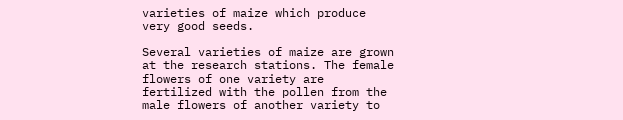varieties of maize which produce very good seeds.

Several varieties of maize are grown at the research stations. The female flowers of one variety are fertilized with the pollen from the male flowers of another variety to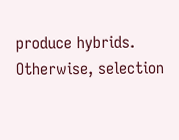produce hybrids. Otherwise, selection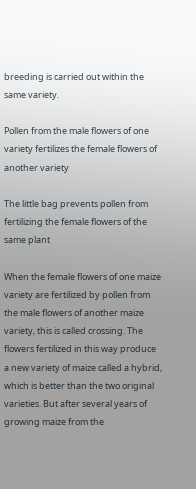breeding is carried out within the same variety.

Pollen from the male flowers of one variety fertilizes the female flowers of another variety

The little bag prevents pollen from fertilizing the female flowers of the same plant

When the female flowers of one maize variety are fertilized by pollen from the male flowers of another maize variety, this is called crossing. The flowers fertilized in this way produce a new variety of maize called a hybrid, which is better than the two original varieties. But after several years of growing maize from the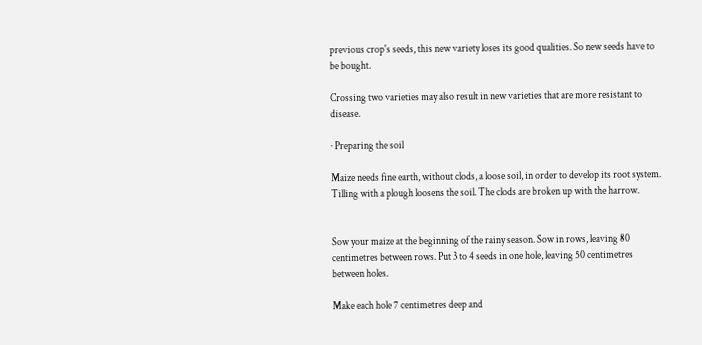previous crop's seeds, this new variety loses its good qualities. So new seeds have to be bought.

Crossing two varieties may also result in new varieties that are more resistant to disease.

· Preparing the soil

Maize needs fine earth, without clods, a loose soil, in order to develop its root system. Tilling with a plough loosens the soil. The clods are broken up with the harrow.


Sow your maize at the beginning of the rainy season. Sow in rows, leaving 80 centimetres between rows. Put 3 to 4 seeds in one hole, leaving 50 centimetres between holes.

Make each hole 7 centimetres deep and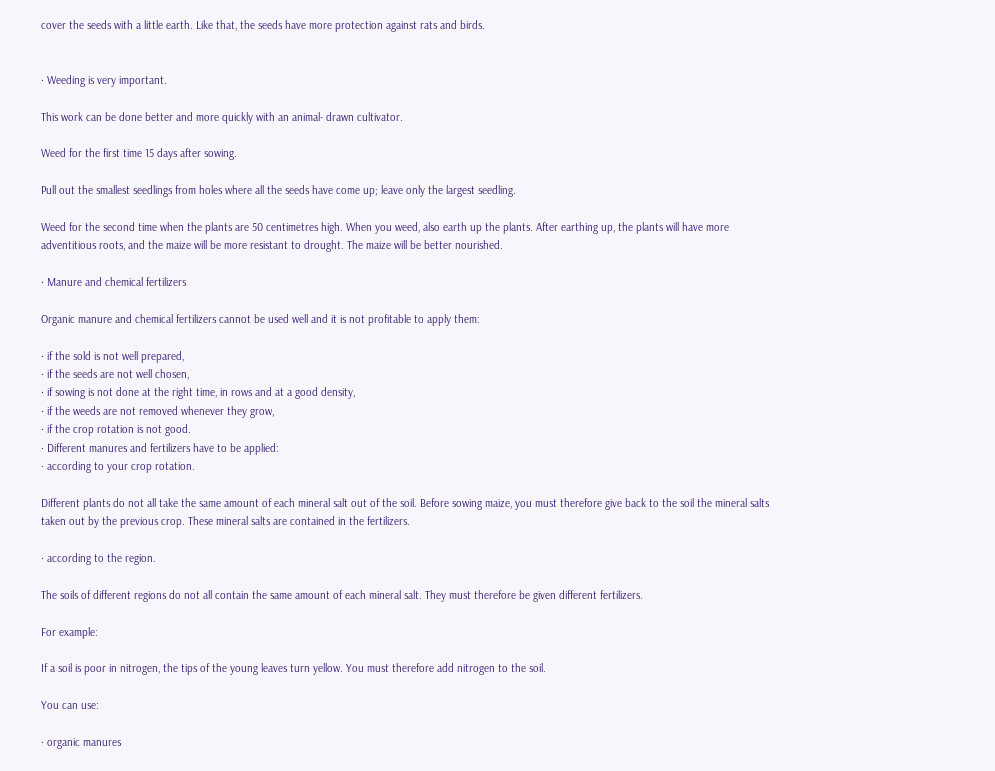cover the seeds with a little earth. Like that, the seeds have more protection against rats and birds.


· Weeding is very important.

This work can be done better and more quickly with an animal- drawn cultivator.

Weed for the first time 15 days after sowing.

Pull out the smallest seedlings from holes where all the seeds have come up; leave only the largest seedling.

Weed for the second time when the plants are 50 centimetres high. When you weed, also earth up the plants. After earthing up, the plants will have more adventitious roots, and the maize will be more resistant to drought. The maize will be better nourished.

· Manure and chemical fertilizers

Organic manure and chemical fertilizers cannot be used well and it is not profitable to apply them:

· if the sold is not well prepared,
· if the seeds are not well chosen,
· if sowing is not done at the right time, in rows and at a good density,
· if the weeds are not removed whenever they grow,
· if the crop rotation is not good.
· Different manures and fertilizers have to be applied:
· according to your crop rotation.

Different plants do not all take the same amount of each mineral salt out of the soil. Before sowing maize, you must therefore give back to the soil the mineral salts taken out by the previous crop. These mineral salts are contained in the fertilizers.

· according to the region.

The soils of different regions do not all contain the same amount of each mineral salt. They must therefore be given different fertilizers.

For example:

If a soil is poor in nitrogen, the tips of the young leaves turn yellow. You must therefore add nitrogen to the soil.

You can use:

· organic manures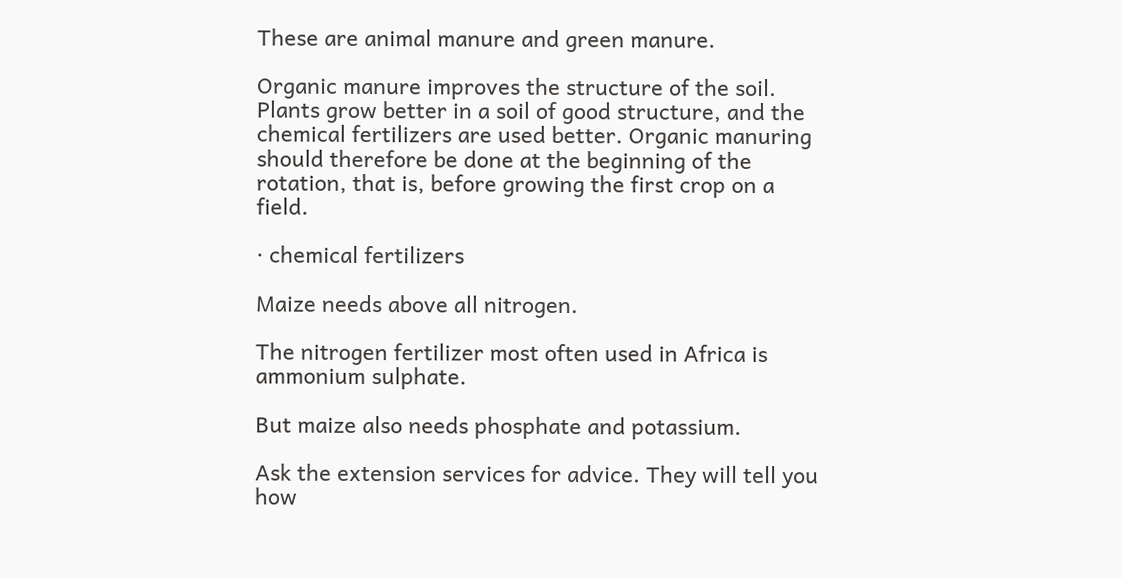These are animal manure and green manure.

Organic manure improves the structure of the soil. Plants grow better in a soil of good structure, and the chemical fertilizers are used better. Organic manuring should therefore be done at the beginning of the rotation, that is, before growing the first crop on a field.

· chemical fertilizers

Maize needs above all nitrogen.

The nitrogen fertilizer most often used in Africa is ammonium sulphate.

But maize also needs phosphate and potassium.

Ask the extension services for advice. They will tell you how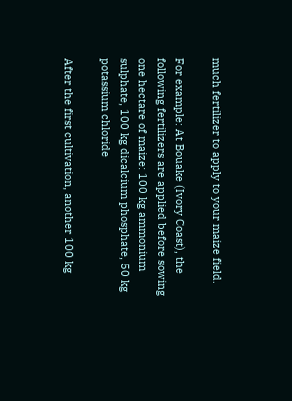much fertilizer to apply to your maize field.

For example: At Bouake (Ivory Coast), the following fertilizers are applied before sowing one hectare of maize: 100 kg ammonium sulphate, 100 kg dicalcium phosphate, 50 kg potassium chloride

After the first cultivation, another 100 kg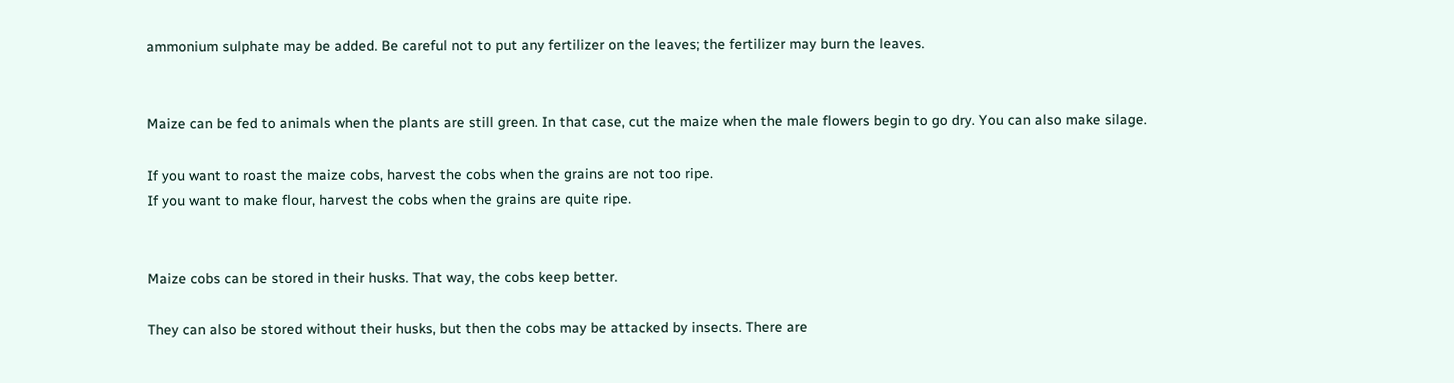ammonium sulphate may be added. Be careful not to put any fertilizer on the leaves; the fertilizer may burn the leaves.


Maize can be fed to animals when the plants are still green. In that case, cut the maize when the male flowers begin to go dry. You can also make silage.

If you want to roast the maize cobs, harvest the cobs when the grains are not too ripe.
If you want to make flour, harvest the cobs when the grains are quite ripe.


Maize cobs can be stored in their husks. That way, the cobs keep better.

They can also be stored without their husks, but then the cobs may be attacked by insects. There are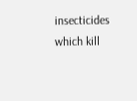insecticides which kill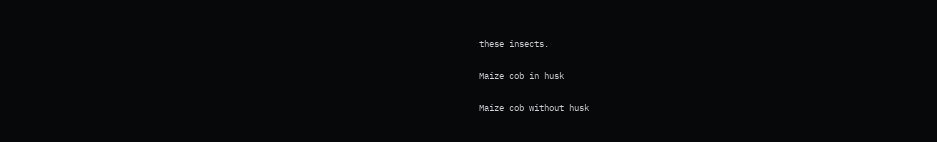these insects.

Maize cob in husk

Maize cob without husk